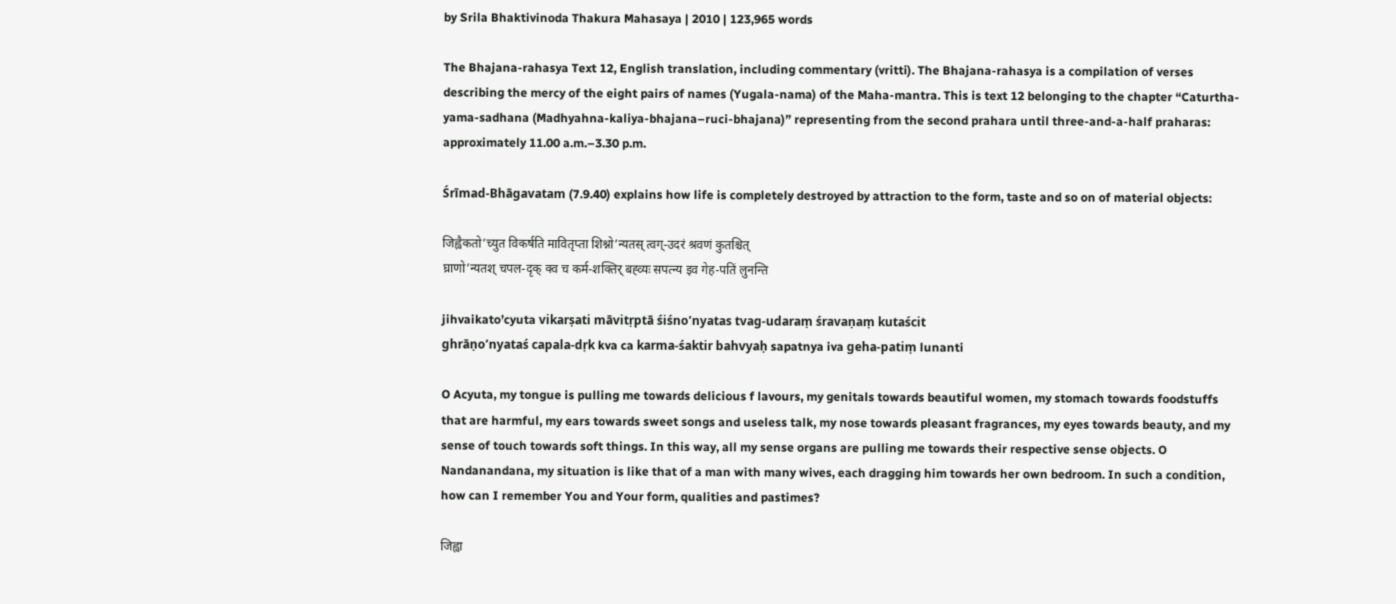by Srila Bhaktivinoda Thakura Mahasaya | 2010 | 123,965 words

The Bhajana-rahasya Text 12, English translation, including commentary (vritti). The Bhajana-rahasya is a compilation of verses describing the mercy of the eight pairs of names (Yugala-nama) of the Maha-mantra. This is text 12 belonging to the chapter “Caturtha-yama-sadhana (Madhyahna-kaliya-bhajana–ruci-bhajana)” representing from the second prahara until three-and-a-half praharas: approximately 11.00 a.m.–3.30 p.m.

Śrīmad-Bhāgavatam (7.9.40) explains how life is completely destroyed by attraction to the form, taste and so on of material objects:

जिह्वैकतो’च्युत विकर्षति मावितृप्ता शिश्नो’न्यतस् त्वग्-उदरं श्रवणं कुतश्चित्
घ्राणो’न्यतश् चपल-दृक् क्व च कर्म-शक्तिर् बह्व्यः सपत्न्य इव गेह-पतिं लुनन्ति

jihvaikato’cyuta vikarṣati māvitṛptā śiśno’nyatas tvag-udaraṃ śravaṇaṃ kutaścit
ghrāṇo’nyataś capala-dṛk kva ca karma-śaktir bahvyaḥ sapatnya iva geha-patiṃ lunanti

O Acyuta, my tongue is pulling me towards delicious f lavours, my genitals towards beautiful women, my stomach towards foodstuffs that are harmful, my ears towards sweet songs and useless talk, my nose towards pleasant fragrances, my eyes towards beauty, and my sense of touch towards soft things. In this way, all my sense organs are pulling me towards their respective sense objects. O Nandanandana, my situation is like that of a man with many wives, each dragging him towards her own bedroom. In such a condition, how can I remember You and Your form, qualities and pastimes?

जिह्वा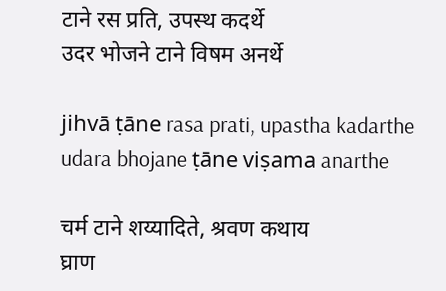टाने रस प्रति, उपस्थ कदर्थे
उदर भोजने टाने विषम अनर्थे

jihvā ṭāne rasa prati, upastha kadarthe
udara bhojane ṭāne viṣama anarthe

चर्म टाने शय्यादिते, श्रवण कथाय
घ्राण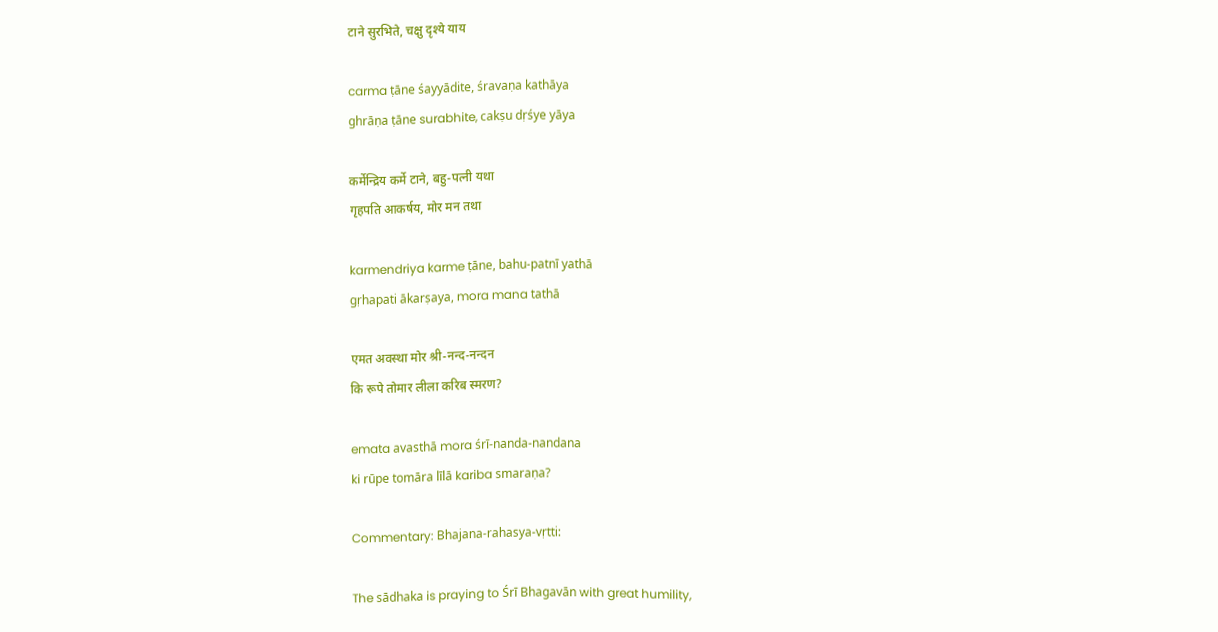टाने सुरभिते, चक्षु दृश्ये याय

carma ṭāne śayyādite, śravaṇa kathāya
ghrāṇa ṭāne surabhite, cakṣu dṛśye yāya

कर्मेन्द्रिय कर्मे टाने, बहु-पत्नी यथा
गृहपति आकर्षय, मोर मन तथा

karmendriya karme ṭāne, bahu-patnī yathā
gṛhapati ākarṣaya, mora mana tathā

एमत अवस्था मोर श्री-नन्द-नन्दन
कि रूपे तोमार लीला करिब स्मरण?

emata avasthā mora śrī-nanda-nandana
ki rūpe tomāra līlā kariba smaraṇa?

Commentary: Bhajana-rahasya-vṛtti:

The sādhaka is praying to Śrī Bhagavān with great humility,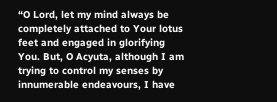“O Lord, let my mind always be completely attached to Your lotus feet and engaged in glorifying You. But, O Acyuta, although I am trying to control my senses by innumerable endeavours, I have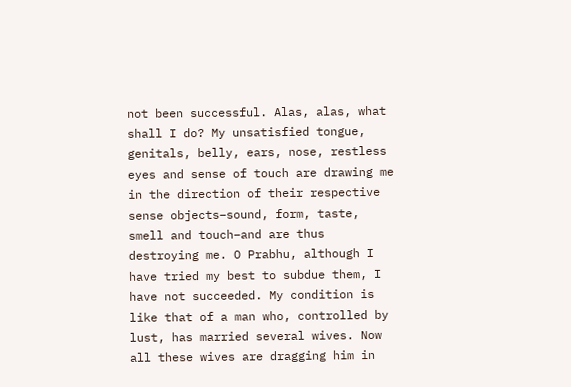not been successful. Alas, alas, what shall I do? My unsatisfied tongue, genitals, belly, ears, nose, restless eyes and sense of touch are drawing me in the direction of their respective sense objects–sound, form, taste, smell and touch–and are thus destroying me. O Prabhu, although I have tried my best to subdue them, I have not succeeded. My condition is like that of a man who, controlled by lust, has married several wives. Now all these wives are dragging him in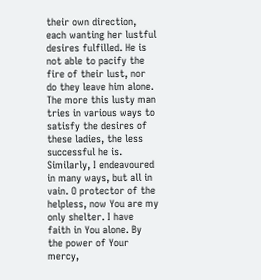their own direction, each wanting her lustful desires fulfilled. He is not able to pacify the fire of their lust, nor do they leave him alone. The more this lusty man tries in various ways to satisfy the desires of these ladies, the less successful he is. Similarly, I endeavoured in many ways, but all in vain. O protector of the helpless, now You are my only shelter. I have faith in You alone. By the power of Your mercy,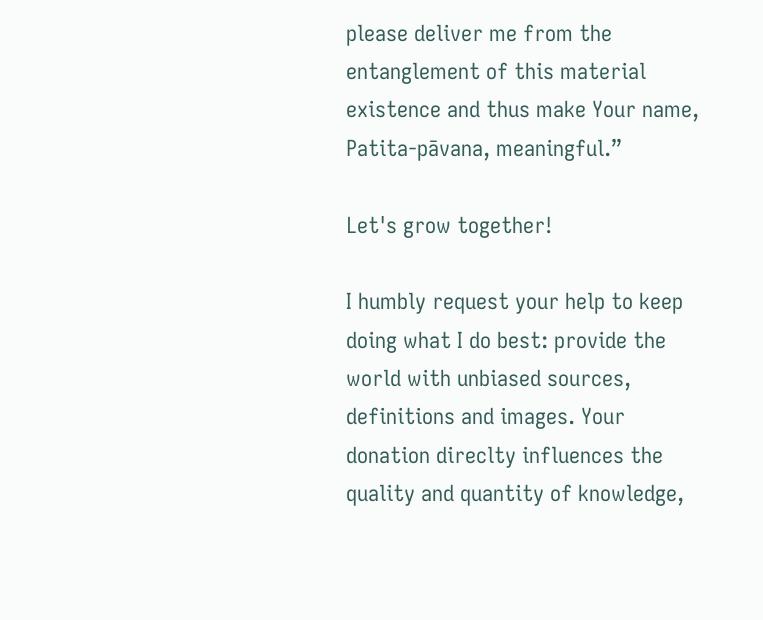please deliver me from the entanglement of this material existence and thus make Your name, Patita-pāvana, meaningful.”

Let's grow together!

I humbly request your help to keep doing what I do best: provide the world with unbiased sources, definitions and images. Your donation direclty influences the quality and quantity of knowledge,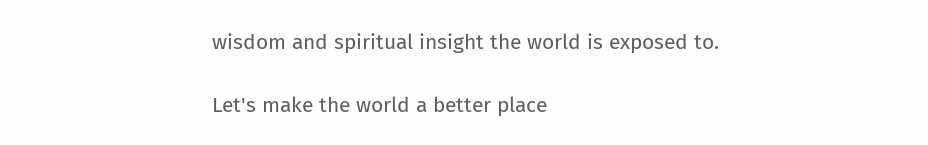wisdom and spiritual insight the world is exposed to.

Let's make the world a better place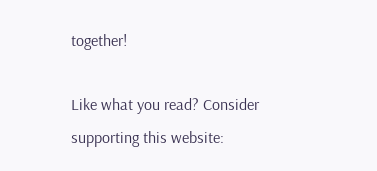together!

Like what you read? Consider supporting this website: